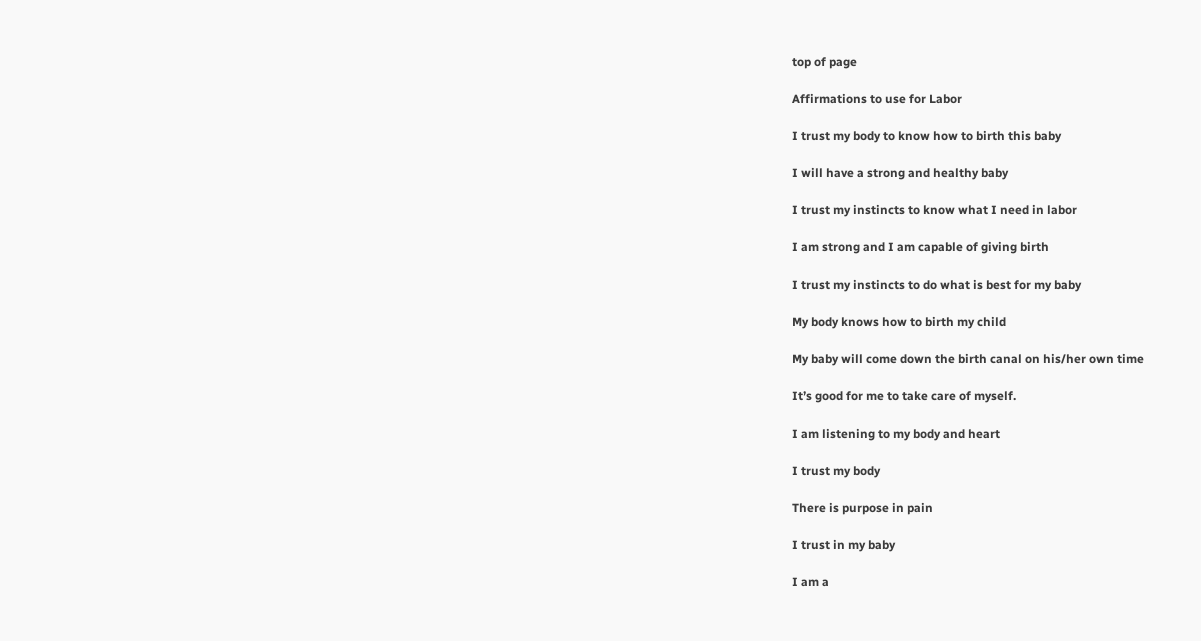top of page

Affirmations to use for Labor

I trust my body to know how to birth this baby

I will have a strong and healthy baby

I trust my instincts to know what I need in labor

I am strong and I am capable of giving birth

I trust my instincts to do what is best for my baby

My body knows how to birth my child

My baby will come down the birth canal on his/her own time

It’s good for me to take care of myself.

I am listening to my body and heart

I trust my body

There is purpose in pain

I trust in my baby

I am a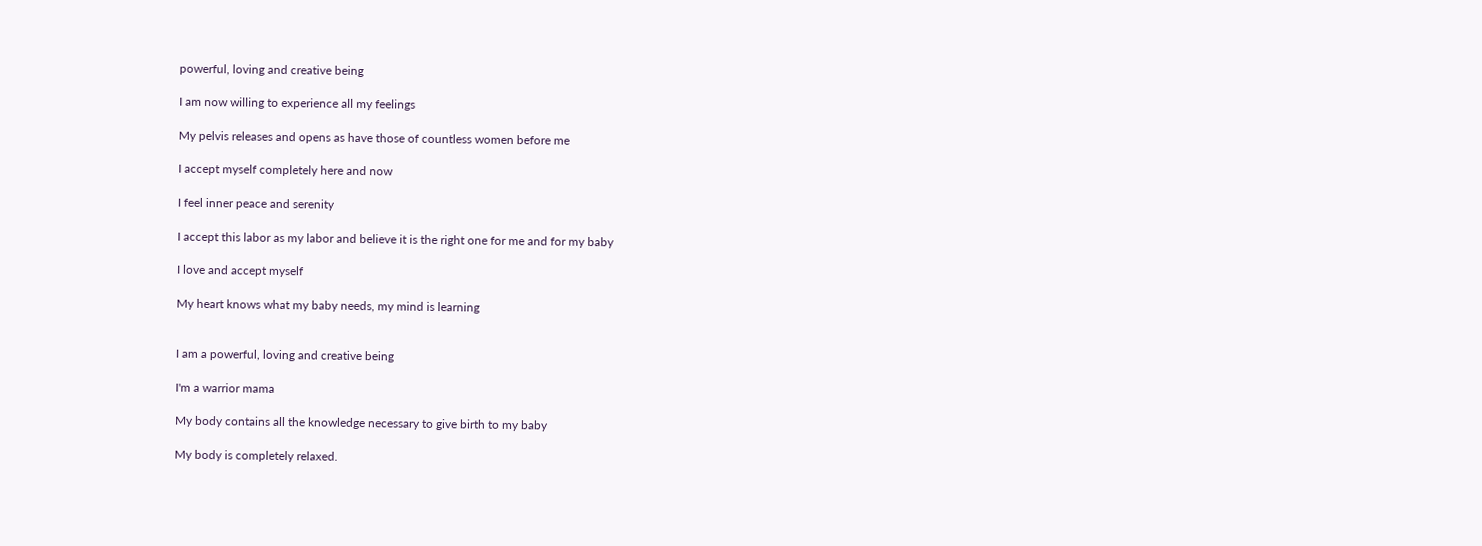powerful, loving and creative being

I am now willing to experience all my feelings

My pelvis releases and opens as have those of countless women before me

I accept myself completely here and now

I feel inner peace and serenity

I accept this labor as my labor and believe it is the right one for me and for my baby

I love and accept myself

My heart knows what my baby needs, my mind is learning


I am a powerful, loving and creative being

I'm a warrior mama

My body contains all the knowledge necessary to give birth to my baby

My body is completely relaxed.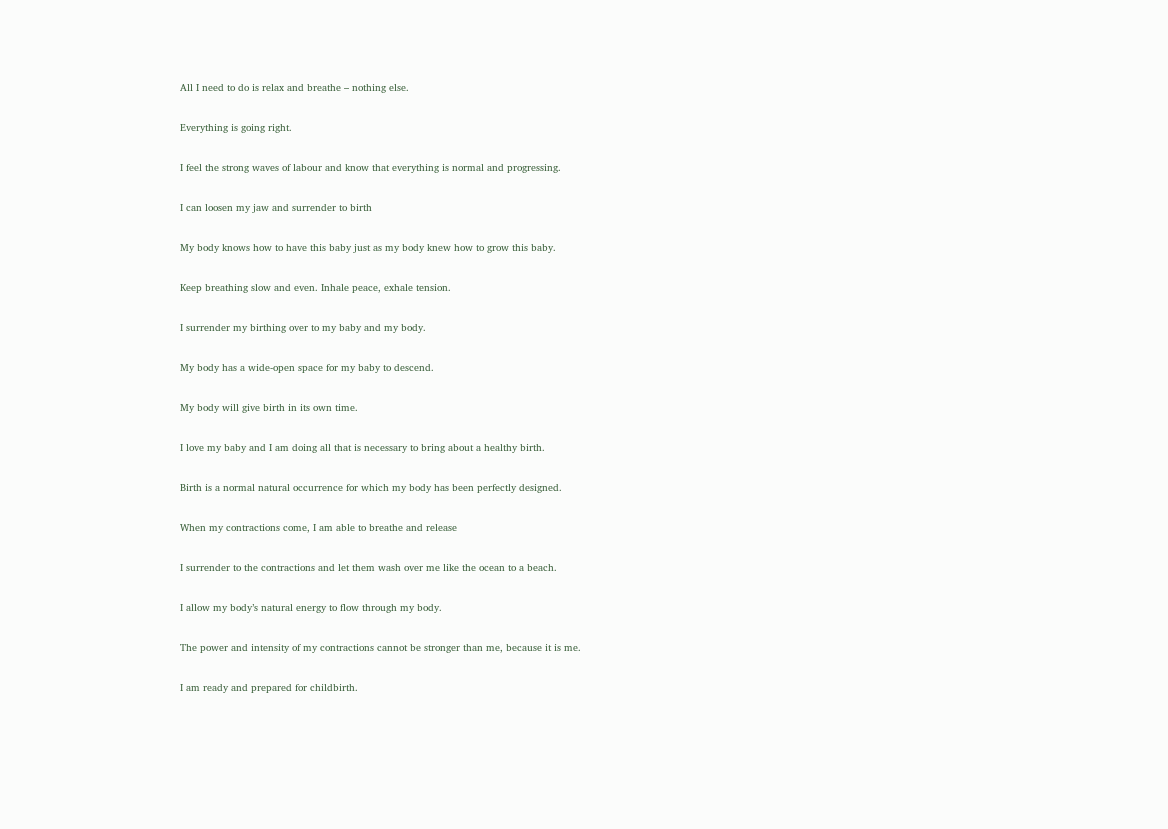All I need to do is relax and breathe – nothing else.

Everything is going right.

I feel the strong waves of labour and know that everything is normal and progressing.

I can loosen my jaw and surrender to birth

My body knows how to have this baby just as my body knew how to grow this baby.

Keep breathing slow and even. Inhale peace, exhale tension.

I surrender my birthing over to my baby and my body.

My body has a wide-open space for my baby to descend.

My body will give birth in its own time.

I love my baby and I am doing all that is necessary to bring about a healthy birth.

Birth is a normal natural occurrence for which my body has been perfectly designed.

When my contractions come, I am able to breathe and release

I surrender to the contractions and let them wash over me like the ocean to a beach.

I allow my body’s natural energy to flow through my body.

The power and intensity of my contractions cannot be stronger than me, because it is me.

I am ready and prepared for childbirth.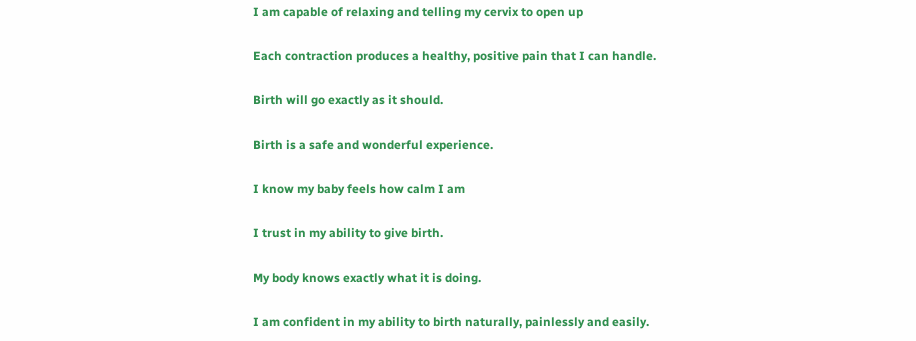I am capable of relaxing and telling my cervix to open up

Each contraction produces a healthy, positive pain that I can handle.

Birth will go exactly as it should.

Birth is a safe and wonderful experience.

I know my baby feels how calm I am

I trust in my ability to give birth.

My body knows exactly what it is doing.

I am confident in my ability to birth naturally, painlessly and easily.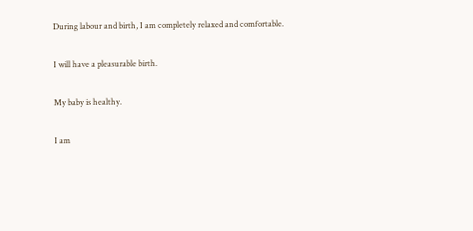During labour and birth, I am completely relaxed and comfortable.

I will have a pleasurable birth.

My baby is healthy.

I am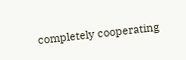completely cooperating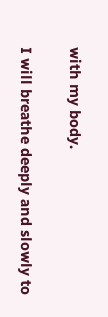with my body.

I will breathe deeply and slowly to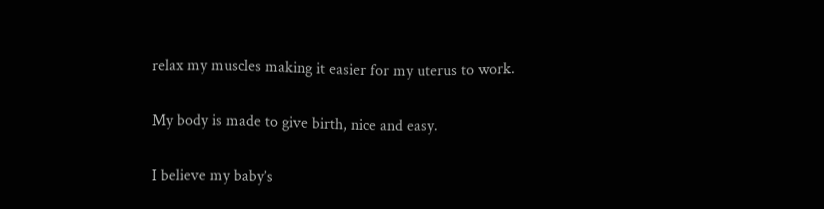relax my muscles making it easier for my uterus to work.

My body is made to give birth, nice and easy.

I believe my baby’s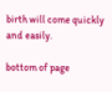birth will come quickly and easily.

bottom of page